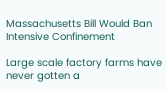Massachusetts Bill Would Ban Intensive Confinement

Large scale factory farms have never gotten a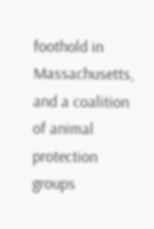foothold in Massachusetts, and a coalition of animal protection groups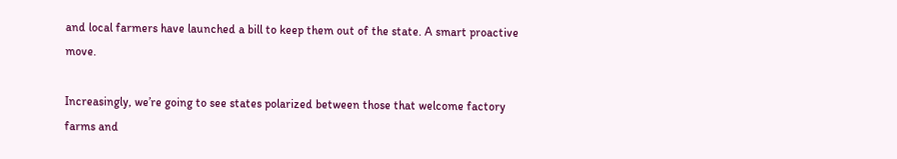and local farmers have launched a bill to keep them out of the state. A smart proactive move.

Increasingly, we’re going to see states polarized between those that welcome factory farms and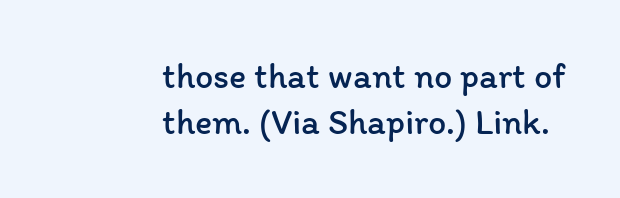those that want no part of them. (Via Shapiro.) Link.